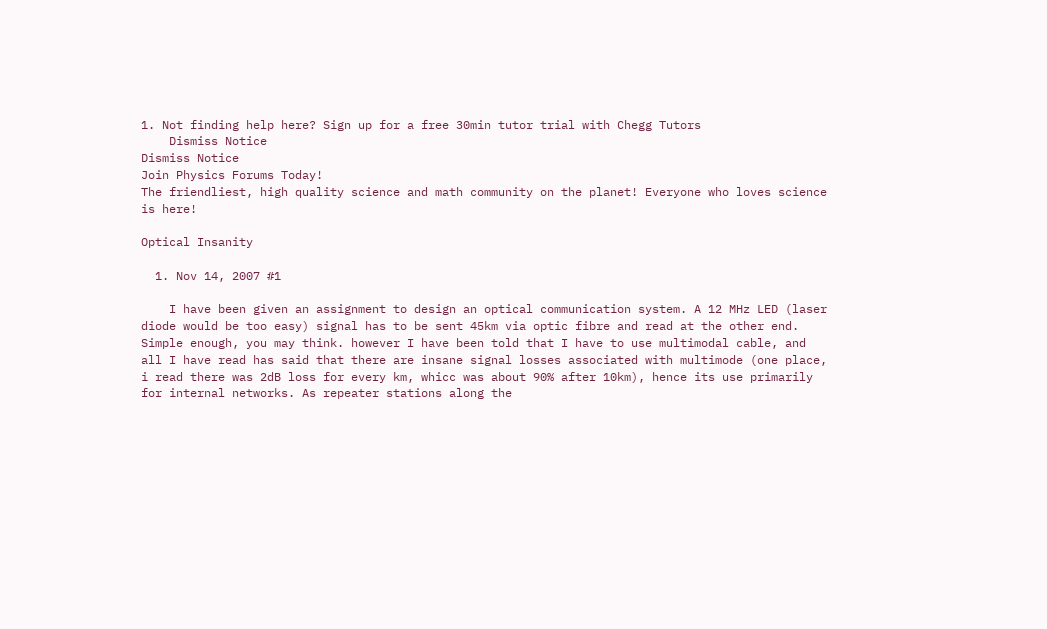1. Not finding help here? Sign up for a free 30min tutor trial with Chegg Tutors
    Dismiss Notice
Dismiss Notice
Join Physics Forums Today!
The friendliest, high quality science and math community on the planet! Everyone who loves science is here!

Optical Insanity

  1. Nov 14, 2007 #1

    I have been given an assignment to design an optical communication system. A 12 MHz LED (laser diode would be too easy) signal has to be sent 45km via optic fibre and read at the other end. Simple enough, you may think. however I have been told that I have to use multimodal cable, and all I have read has said that there are insane signal losses associated with multimode (one place, i read there was 2dB loss for every km, whicc was about 90% after 10km), hence its use primarily for internal networks. As repeater stations along the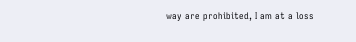way are prohibited, I am at a loss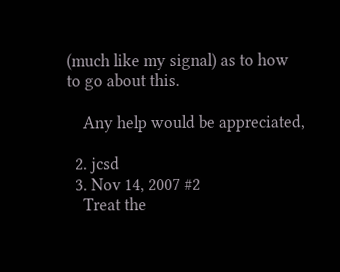(much like my signal) as to how to go about this.

    Any help would be appreciated,

  2. jcsd
  3. Nov 14, 2007 #2
    Treat the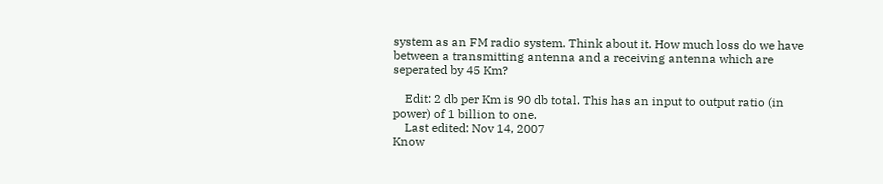system as an FM radio system. Think about it. How much loss do we have between a transmitting antenna and a receiving antenna which are seperated by 45 Km?

    Edit: 2 db per Km is 90 db total. This has an input to output ratio (in power) of 1 billion to one.
    Last edited: Nov 14, 2007
Know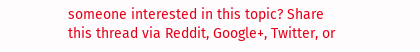someone interested in this topic? Share this thread via Reddit, Google+, Twitter, or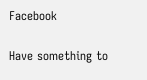Facebook

Have something to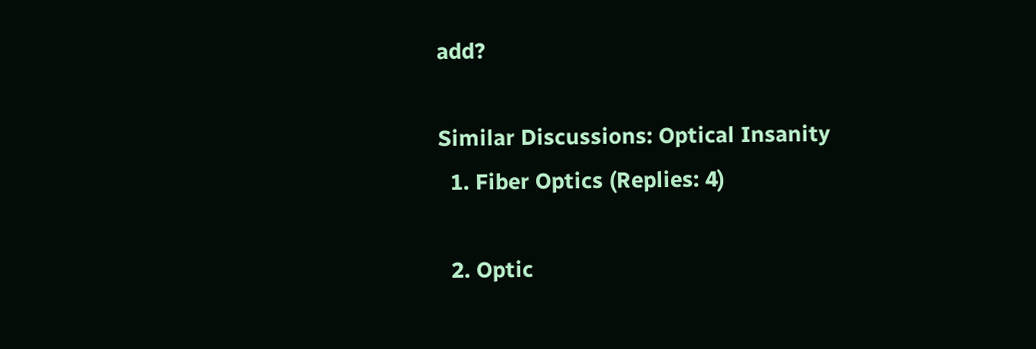add?

Similar Discussions: Optical Insanity
  1. Fiber Optics (Replies: 4)

  2. Optic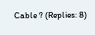Cable ? (Replies: 8)